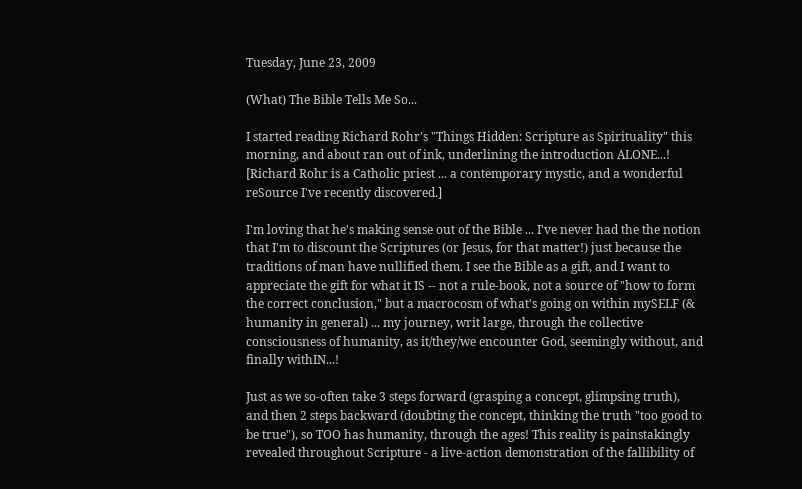Tuesday, June 23, 2009

(What) The Bible Tells Me So...

I started reading Richard Rohr's "Things Hidden: Scripture as Spirituality" this morning, and about ran out of ink, underlining the introduction ALONE...! [Richard Rohr is a Catholic priest ... a contemporary mystic, and a wonderful reSource I've recently discovered.]

I'm loving that he's making sense out of the Bible ... I've never had the the notion that I'm to discount the Scriptures (or Jesus, for that matter!) just because the traditions of man have nullified them. I see the Bible as a gift, and I want to appreciate the gift for what it IS -- not a rule-book, not a source of "how to form the correct conclusion," but a macrocosm of what's going on within mySELF (& humanity in general) ... my journey, writ large, through the collective consciousness of humanity, as it/they/we encounter God, seemingly without, and finally withIN...!

Just as we so-often take 3 steps forward (grasping a concept, glimpsing truth), and then 2 steps backward (doubting the concept, thinking the truth "too good to be true"), so TOO has humanity, through the ages! This reality is painstakingly revealed throughout Scripture - a live-action demonstration of the fallibility of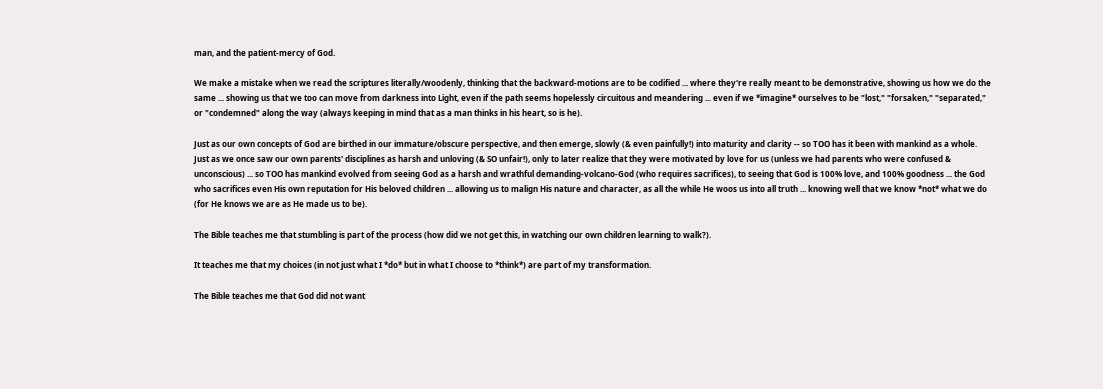man, and the patient-mercy of God.

We make a mistake when we read the scriptures literally/woodenly, thinking that the backward-motions are to be codified ... where they're really meant to be demonstrative, showing us how we do the same ... showing us that we too can move from darkness into Light, even if the path seems hopelessly circuitous and meandering ... even if we *imagine* ourselves to be "lost," "forsaken," "separated," or "condemned" along the way (always keeping in mind that as a man thinks in his heart, so is he).

Just as our own concepts of God are birthed in our immature/obscure perspective, and then emerge, slowly (& even painfully!) into maturity and clarity -- so TOO has it been with mankind as a whole. Just as we once saw our own parents' disciplines as harsh and unloving (& SO unfair!), only to later realize that they were motivated by love for us (unless we had parents who were confused & unconscious) ... so TOO has mankind evolved from seeing God as a harsh and wrathful demanding-volcano-God (who requires sacrifices), to seeing that God is 100% love, and 100% goodness ... the God who sacrifices even His own reputation for His beloved children ... allowing us to malign His nature and character, as all the while He woos us into all truth ... knowing well that we know *not* what we do (for He knows we are as He made us to be).

The Bible teaches me that stumbling is part of the process (how did we not get this, in watching our own children learning to walk?).

It teaches me that my choices (in not just what I *do* but in what I choose to *think*) are part of my transformation.

The Bible teaches me that God did not want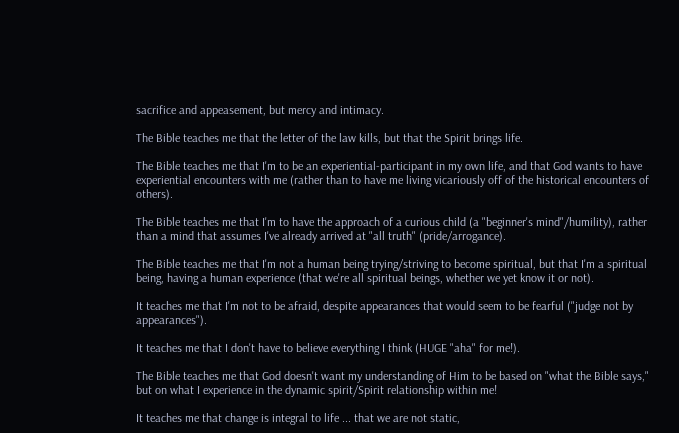sacrifice and appeasement, but mercy and intimacy.

The Bible teaches me that the letter of the law kills, but that the Spirit brings life.

The Bible teaches me that I'm to be an experiential-participant in my own life, and that God wants to have experiential encounters with me (rather than to have me living vicariously off of the historical encounters of others).

The Bible teaches me that I'm to have the approach of a curious child (a "beginner's mind"/humility), rather than a mind that assumes I've already arrived at "all truth" (pride/arrogance).

The Bible teaches me that I'm not a human being trying/striving to become spiritual, but that I'm a spiritual being, having a human experience (that we're all spiritual beings, whether we yet know it or not).

It teaches me that I'm not to be afraid, despite appearances that would seem to be fearful ("judge not by appearances").

It teaches me that I don't have to believe everything I think (HUGE "aha" for me!).

The Bible teaches me that God doesn't want my understanding of Him to be based on "what the Bible says," but on what I experience in the dynamic spirit/Spirit relationship within me!

It teaches me that change is integral to life ... that we are not static,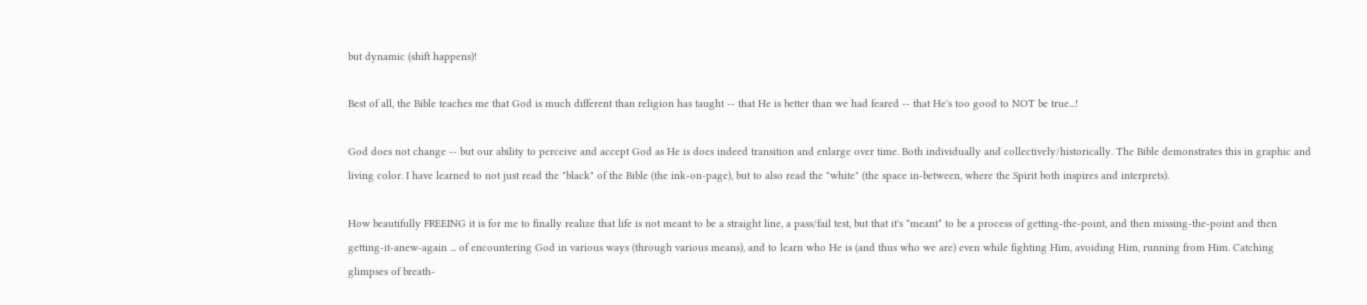but dynamic (shift happens)!

Best of all, the Bible teaches me that God is much different than religion has taught -- that He is better than we had feared -- that He's too good to NOT be true...!

God does not change -- but our ability to perceive and accept God as He is does indeed transition and enlarge over time. Both individually and collectively/historically. The Bible demonstrates this in graphic and living color. I have learned to not just read the "black" of the Bible (the ink-on-page), but to also read the "white" (the space in-between, where the Spirit both inspires and interprets).

How beautifully FREEING it is for me to finally realize that life is not meant to be a straight line, a pass/fail test, but that it's *meant* to be a process of getting-the-point, and then missing-the-point and then getting-it-anew-again ... of encountering God in various ways (through various means), and to learn who He is (and thus who we are) even while fighting Him, avoiding Him, running from Him. Catching glimpses of breath-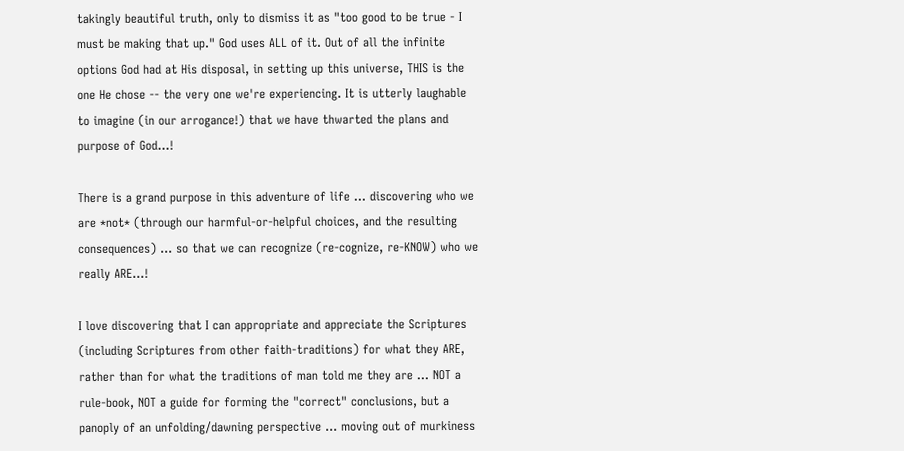takingly beautiful truth, only to dismiss it as "too good to be true - I must be making that up." God uses ALL of it. Out of all the infinite options God had at His disposal, in setting up this universe, THIS is the one He chose -- the very one we're experiencing. It is utterly laughable to imagine (in our arrogance!) that we have thwarted the plans and purpose of God...!

There is a grand purpose in this adventure of life ... discovering who we are *not* (through our harmful-or-helpful choices, and the resulting consequences) ... so that we can recognize (re-cognize, re-KNOW) who we really ARE...!

I love discovering that I can appropriate and appreciate the Scriptures (including Scriptures from other faith-traditions) for what they ARE, rather than for what the traditions of man told me they are ... NOT a rule-book, NOT a guide for forming the "correct" conclusions, but a panoply of an unfolding/dawning perspective ... moving out of murkiness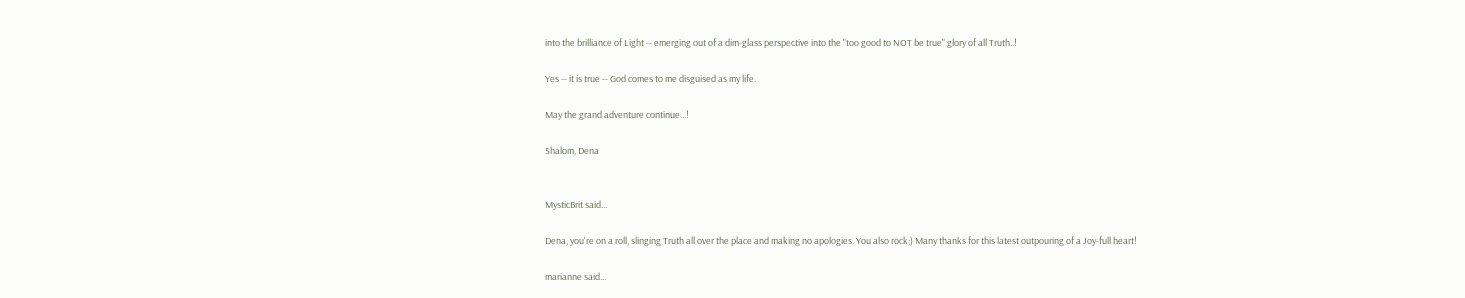into the brilliance of Light -- emerging out of a dim-glass perspective into the "too good to NOT be true" glory of all Truth..!

Yes -- it is true -- God comes to me disguised as my life.

May the grand adventure continue...!

Shalom, Dena


MysticBrit said...

Dena, you're on a roll, slinging Truth all over the place and making no apologies. You also rock;) Many thanks for this latest outpouring of a Joy-full heart!

marianne said...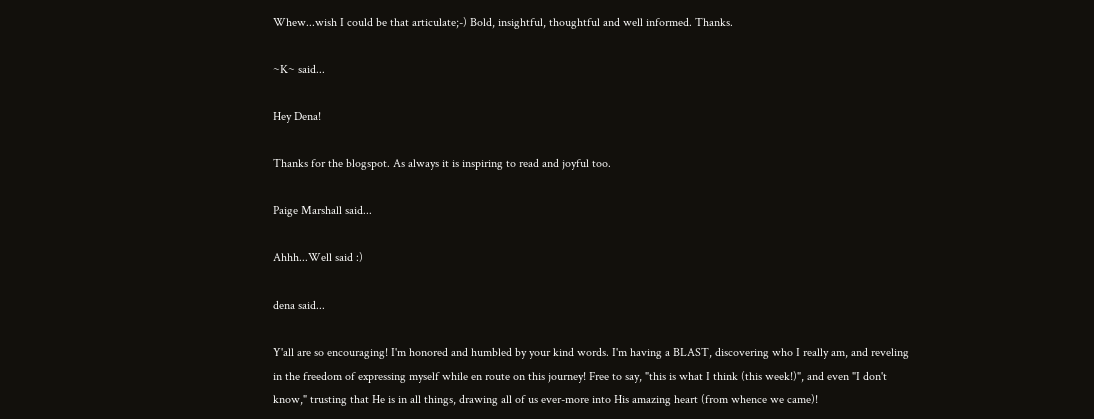Whew...wish I could be that articulate;-) Bold, insightful, thoughtful and well informed. Thanks.

~K~ said...

Hey Dena!

Thanks for the blogspot. As always it is inspiring to read and joyful too.

Paige Marshall said...

Ahhh...Well said :)

dena said...

Y'all are so encouraging! I'm honored and humbled by your kind words. I'm having a BLAST, discovering who I really am, and reveling in the freedom of expressing myself while en route on this journey! Free to say, "this is what I think (this week!)", and even "I don't know," trusting that He is in all things, drawing all of us ever-more into His amazing heart (from whence we came)!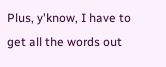Plus, y'know, I have to get all the words out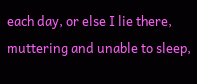each day, or else I lie there, muttering and unable to sleep,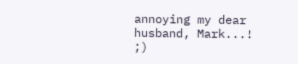annoying my dear husband, Mark...! ;)